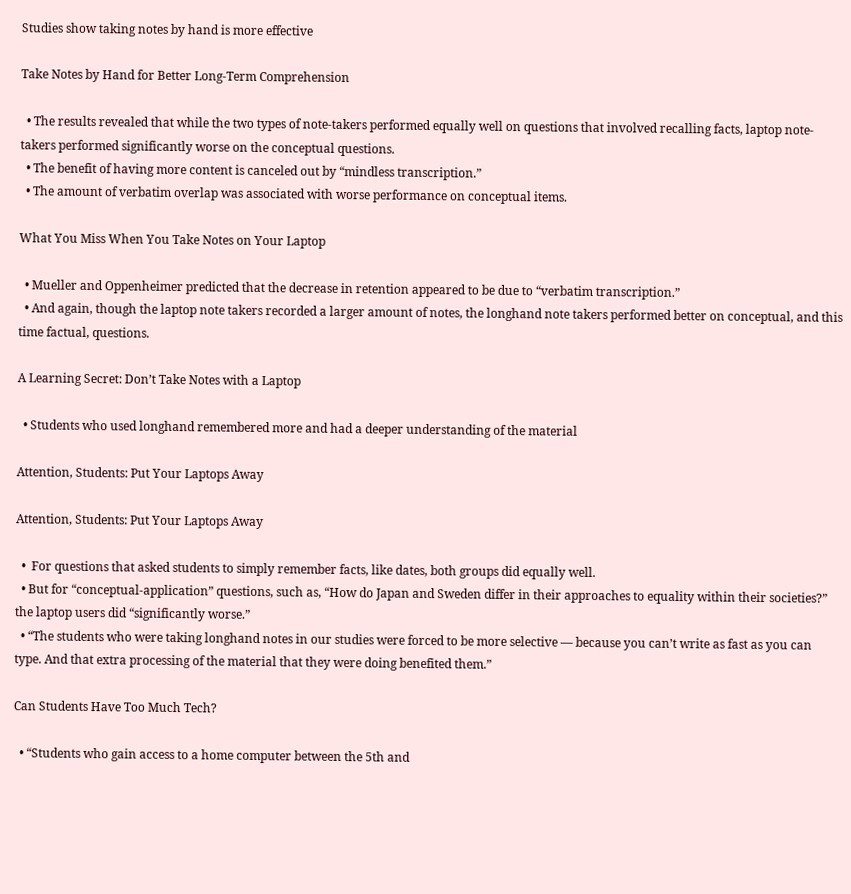Studies show taking notes by hand is more effective

Take Notes by Hand for Better Long-Term Comprehension

  • The results revealed that while the two types of note-takers performed equally well on questions that involved recalling facts, laptop note-takers performed significantly worse on the conceptual questions.
  • The benefit of having more content is canceled out by “mindless transcription.”
  • The amount of verbatim overlap was associated with worse performance on conceptual items.

What You Miss When You Take Notes on Your Laptop

  • Mueller and Oppenheimer predicted that the decrease in retention appeared to be due to “verbatim transcription.”
  • And again, though the laptop note takers recorded a larger amount of notes, the longhand note takers performed better on conceptual, and this time factual, questions.

A Learning Secret: Don’t Take Notes with a Laptop

  • Students who used longhand remembered more and had a deeper understanding of the material

Attention, Students: Put Your Laptops Away

Attention, Students: Put Your Laptops Away

  •  For questions that asked students to simply remember facts, like dates, both groups did equally well.
  • But for “conceptual-application” questions, such as, “How do Japan and Sweden differ in their approaches to equality within their societies?” the laptop users did “significantly worse.”
  • “The students who were taking longhand notes in our studies were forced to be more selective — because you can’t write as fast as you can type. And that extra processing of the material that they were doing benefited them.”

Can Students Have Too Much Tech?

  • “Students who gain access to a home computer between the 5th and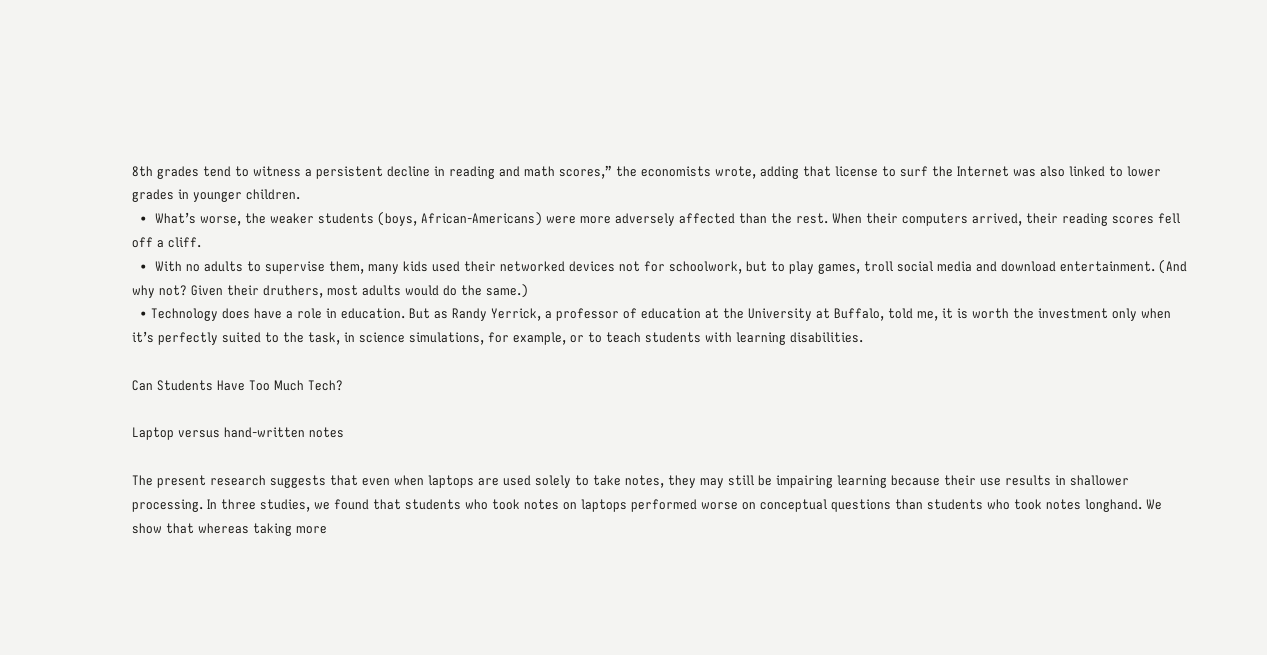8th grades tend to witness a persistent decline in reading and math scores,” the economists wrote, adding that license to surf the Internet was also linked to lower grades in younger children.
  •  What’s worse, the weaker students (boys, African-Americans) were more adversely affected than the rest. When their computers arrived, their reading scores fell off a cliff.
  •  With no adults to supervise them, many kids used their networked devices not for schoolwork, but to play games, troll social media and download entertainment. (And why not? Given their druthers, most adults would do the same.)
  • Technology does have a role in education. But as Randy Yerrick, a professor of education at the University at Buffalo, told me, it is worth the investment only when it’s perfectly suited to the task, in science simulations, for example, or to teach students with learning disabilities.

Can Students Have Too Much Tech?

Laptop versus hand-written notes

The present research suggests that even when laptops are used solely to take notes, they may still be impairing learning because their use results in shallower processing. In three studies, we found that students who took notes on laptops performed worse on conceptual questions than students who took notes longhand. We show that whereas taking more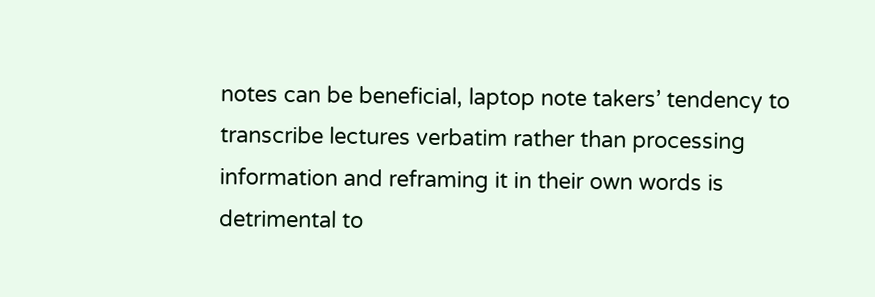notes can be beneficial, laptop note takers’ tendency to transcribe lectures verbatim rather than processing information and reframing it in their own words is detrimental to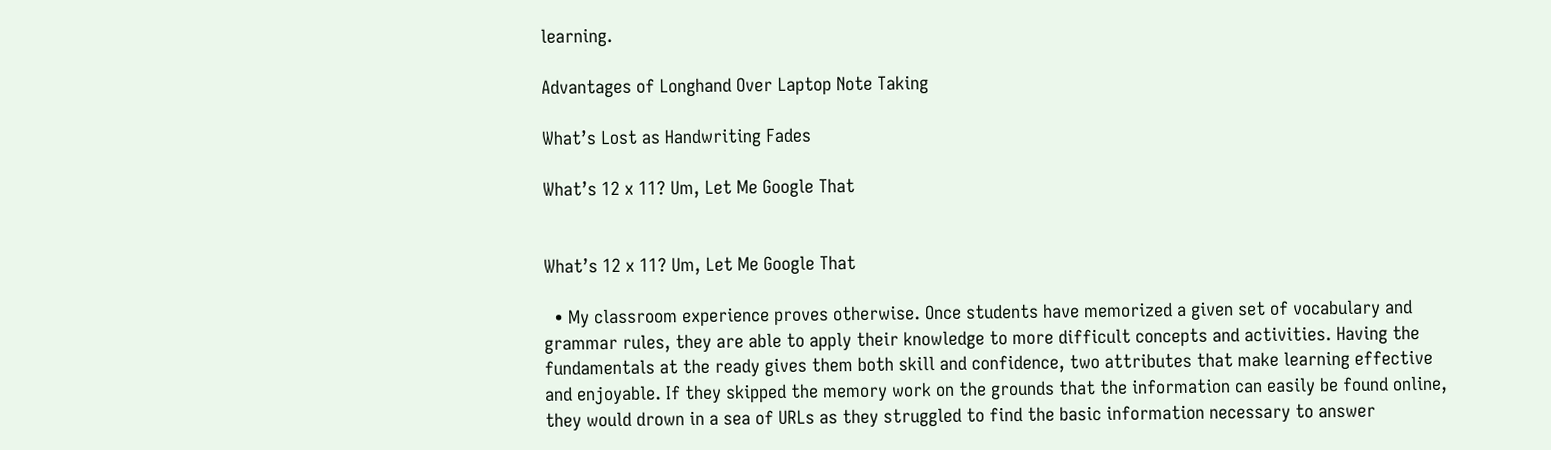learning.

Advantages of Longhand Over Laptop Note Taking

What’s Lost as Handwriting Fades

What’s 12 x 11? Um, Let Me Google That


What’s 12 x 11? Um, Let Me Google That

  • My classroom experience proves otherwise. Once students have memorized a given set of vocabulary and grammar rules, they are able to apply their knowledge to more difficult concepts and activities. Having the fundamentals at the ready gives them both skill and confidence, two attributes that make learning effective and enjoyable. If they skipped the memory work on the grounds that the information can easily be found online, they would drown in a sea of URLs as they struggled to find the basic information necessary to answer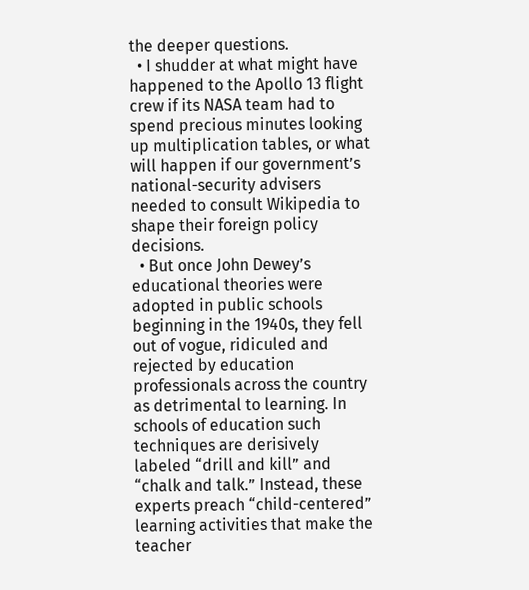the deeper questions.
  • I shudder at what might have happened to the Apollo 13 flight crew if its NASA team had to spend precious minutes looking up multiplication tables, or what will happen if our government’s national-security advisers needed to consult Wikipedia to shape their foreign policy decisions.
  • But once John Dewey’s educational theories were adopted in public schools beginning in the 1940s, they fell out of vogue, ridiculed and rejected by education professionals across the country as detrimental to learning. In schools of education such techniques are derisively labeled “drill and kill” and “chalk and talk.” Instead, these experts preach “child-centered” learning activities that make the teacher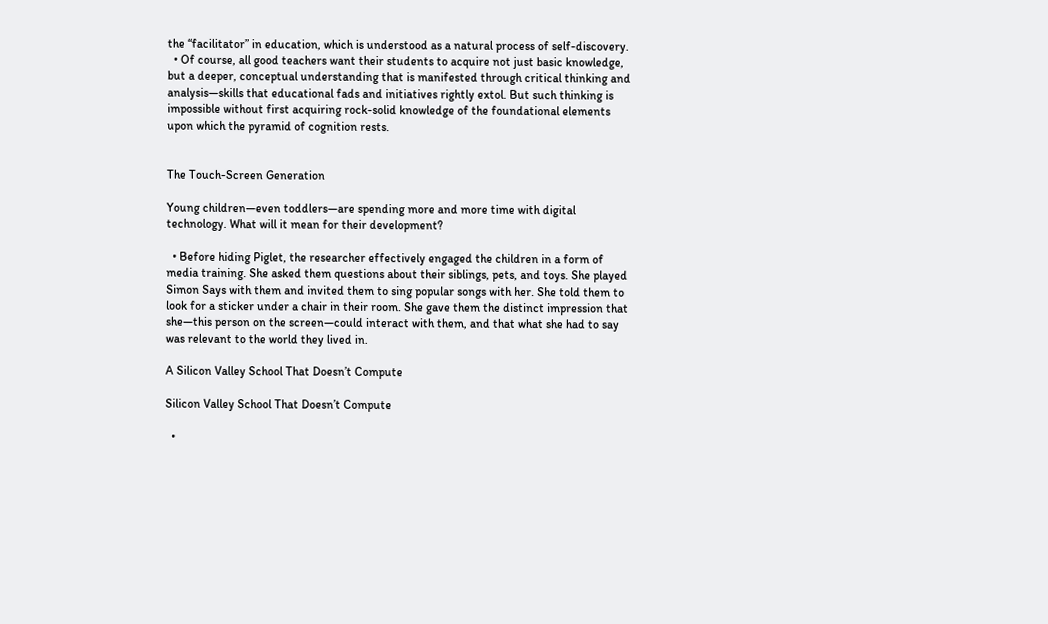the “facilitator” in education, which is understood as a natural process of self-discovery.
  • Of course, all good teachers want their students to acquire not just basic knowledge, but a deeper, conceptual understanding that is manifested through critical thinking and analysis—skills that educational fads and initiatives rightly extol. But such thinking is impossible without first acquiring rock-solid knowledge of the foundational elements upon which the pyramid of cognition rests.


The Touch-Screen Generation

Young children—even toddlers—are spending more and more time with digital technology. What will it mean for their development?

  • Before hiding Piglet, the researcher effectively engaged the children in a form of media training. She asked them questions about their siblings, pets, and toys. She played Simon Says with them and invited them to sing popular songs with her. She told them to look for a sticker under a chair in their room. She gave them the distinct impression that she—this person on the screen—could interact with them, and that what she had to say was relevant to the world they lived in.

A Silicon Valley School That Doesn’t Compute

Silicon Valley School That Doesn’t Compute

  •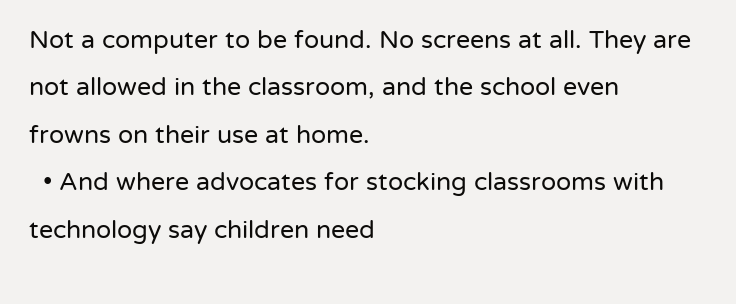Not a computer to be found. No screens at all. They are not allowed in the classroom, and the school even frowns on their use at home.
  • And where advocates for stocking classrooms with technology say children need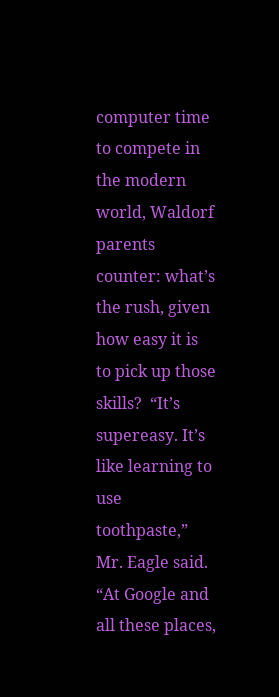computer time to compete in the modern world, Waldorf parents counter: what’s the rush, given how easy it is to pick up those skills?  “It’s supereasy. It’s like learning to use toothpaste,” Mr. Eagle said. “At Google and all these places,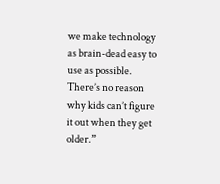we make technology as brain-dead easy to use as possible. There’s no reason why kids can’t figure it out when they get older.”